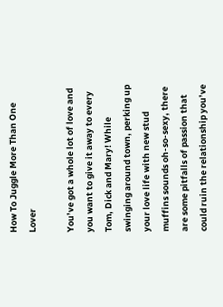How To Juggle More Than One Lover

You’ve got a whole lot of love and you want to give it away to every Tom, Dick and Mary! While swinging around town, perking up your love life with new stud muffins sounds oh-so-sexy, there are some pitfalls of passion that could ruin the relationship you’ve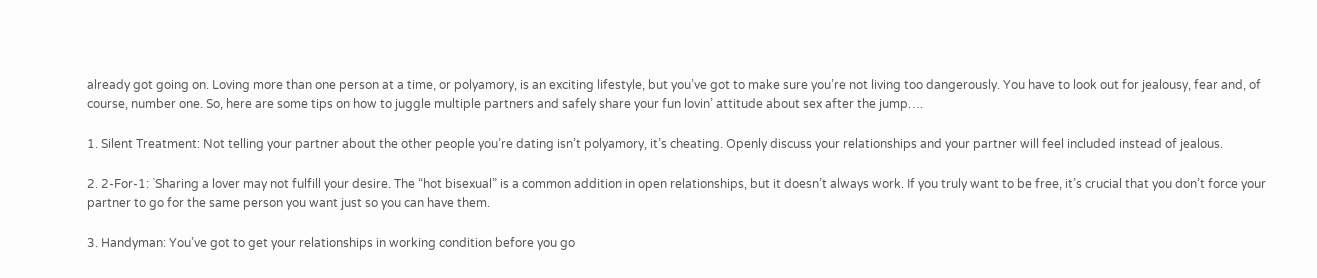already got going on. Loving more than one person at a time, or polyamory, is an exciting lifestyle, but you’ve got to make sure you’re not living too dangerously. You have to look out for jealousy, fear and, of course, number one. So, here are some tips on how to juggle multiple partners and safely share your fun lovin’ attitude about sex after the jump….

1. Silent Treatment: Not telling your partner about the other people you’re dating isn’t polyamory, it’s cheating. Openly discuss your relationships and your partner will feel included instead of jealous.

2. 2-For-1: `Sharing a lover may not fulfill your desire. The “hot bisexual” is a common addition in open relationships, but it doesn’t always work. If you truly want to be free, it’s crucial that you don’t force your partner to go for the same person you want just so you can have them.

3. Handyman: You’ve got to get your relationships in working condition before you go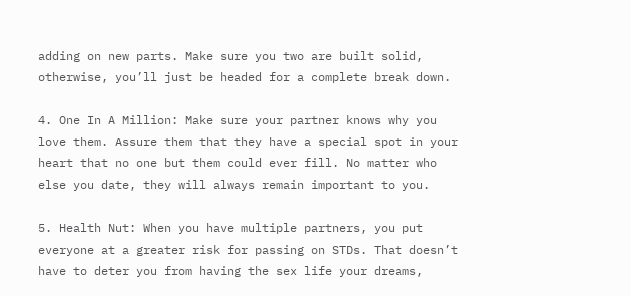adding on new parts. Make sure you two are built solid, otherwise, you’ll just be headed for a complete break down.

4. One In A Million: Make sure your partner knows why you love them. Assure them that they have a special spot in your heart that no one but them could ever fill. No matter who else you date, they will always remain important to you.

5. Health Nut: When you have multiple partners, you put everyone at a greater risk for passing on STDs. That doesn’t have to deter you from having the sex life your dreams,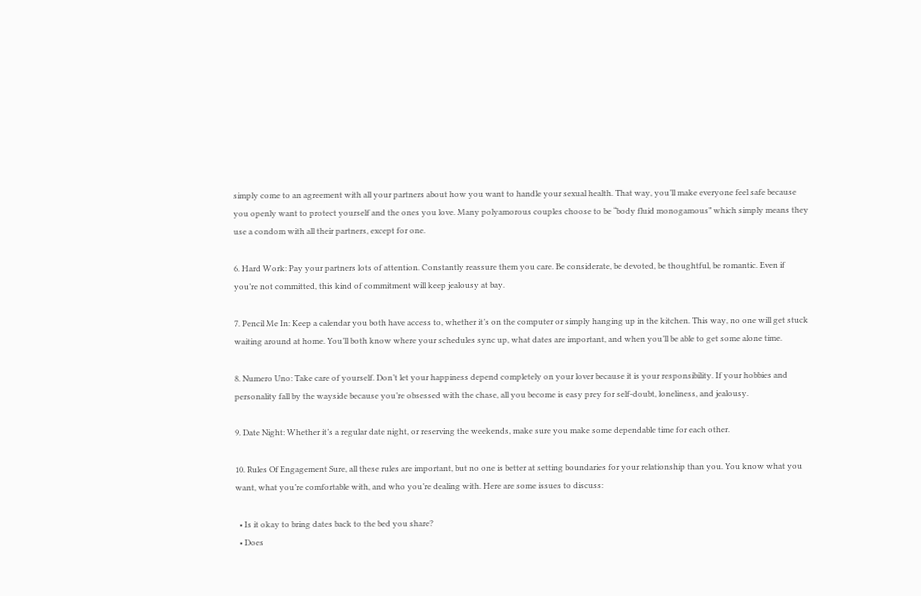simply come to an agreement with all your partners about how you want to handle your sexual health. That way, you’ll make everyone feel safe because you openly want to protect yourself and the ones you love. Many polyamorous couples choose to be “body fluid monogamous” which simply means they use a condom with all their partners, except for one.

6. Hard Work: Pay your partners lots of attention. Constantly reassure them you care. Be considerate, be devoted, be thoughtful, be romantic. Even if you’re not committed, this kind of commitment will keep jealousy at bay.

7. Pencil Me In: Keep a calendar you both have access to, whether it’s on the computer or simply hanging up in the kitchen. This way, no one will get stuck waiting around at home. You’ll both know where your schedules sync up, what dates are important, and when you’ll be able to get some alone time.

8. Numero Uno: Take care of yourself. Don’t let your happiness depend completely on your lover because it is your responsibility. If your hobbies and personality fall by the wayside because you’re obsessed with the chase, all you become is easy prey for self-doubt, loneliness, and jealousy.

9. Date Night: Whether it’s a regular date night, or reserving the weekends, make sure you make some dependable time for each other.

10. Rules Of Engagement Sure, all these rules are important, but no one is better at setting boundaries for your relationship than you. You know what you want, what you’re comfortable with, and who you’re dealing with. Here are some issues to discuss:

  • Is it okay to bring dates back to the bed you share?
  • Does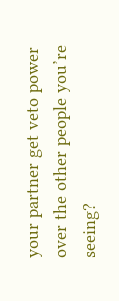your partner get veto power over the other people you’re seeing?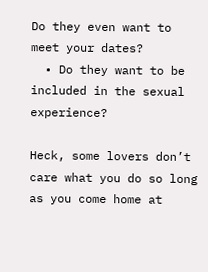Do they even want to meet your dates?
  • Do they want to be included in the sexual experience?

Heck, some lovers don’t care what you do so long as you come home at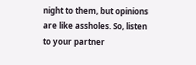night to them, but opinions are like assholes. So, listen to your partner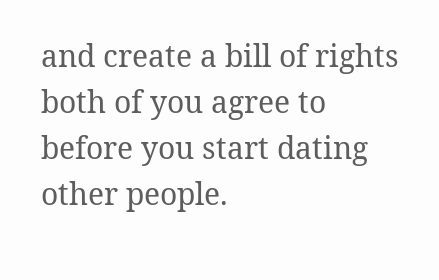and create a bill of rights both of you agree to before you start dating other people.